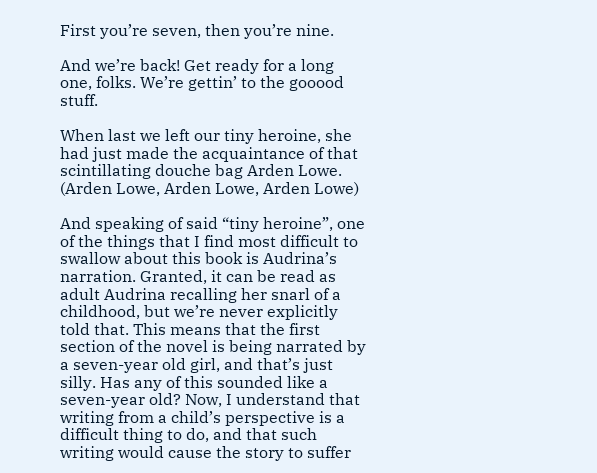First you’re seven, then you’re nine.

And we’re back! Get ready for a long one, folks. We’re gettin’ to the gooood stuff.

When last we left our tiny heroine, she had just made the acquaintance of that scintillating douche bag Arden Lowe. (Arden Lowe, Arden Lowe, Arden Lowe)

And speaking of said “tiny heroine”, one of the things that I find most difficult to swallow about this book is Audrina’s narration. Granted, it can be read as adult Audrina recalling her snarl of a childhood, but we’re never explicitly told that. This means that the first section of the novel is being narrated by a seven-year old girl, and that’s just silly. Has any of this sounded like a seven-year old? Now, I understand that writing from a child’s perspective is a difficult thing to do, and that such writing would cause the story to suffer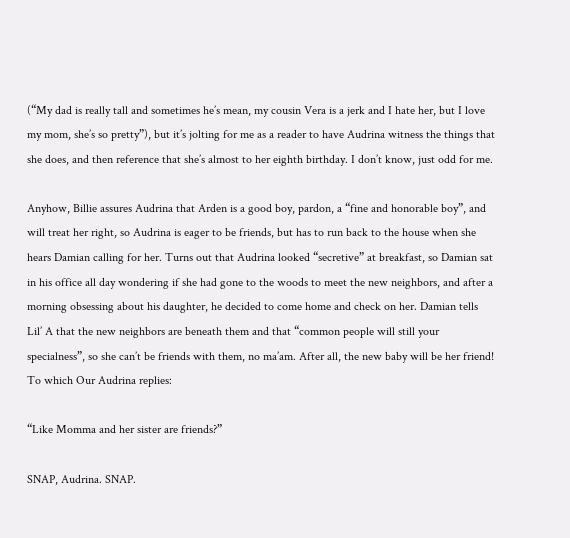(“My dad is really tall and sometimes he’s mean, my cousin Vera is a jerk and I hate her, but I love my mom, she’s so pretty”), but it’s jolting for me as a reader to have Audrina witness the things that she does, and then reference that she’s almost to her eighth birthday. I don’t know, just odd for me.

Anyhow, Billie assures Audrina that Arden is a good boy, pardon, a “fine and honorable boy”, and will treat her right, so Audrina is eager to be friends, but has to run back to the house when she hears Damian calling for her. Turns out that Audrina looked “secretive” at breakfast, so Damian sat in his office all day wondering if she had gone to the woods to meet the new neighbors, and after a morning obsessing about his daughter, he decided to come home and check on her. Damian tells Lil’ A that the new neighbors are beneath them and that “common people will still your specialness”, so she can’t be friends with them, no ma’am. After all, the new baby will be her friend! To which Our Audrina replies:

“Like Momma and her sister are friends?”

SNAP, Audrina. SNAP.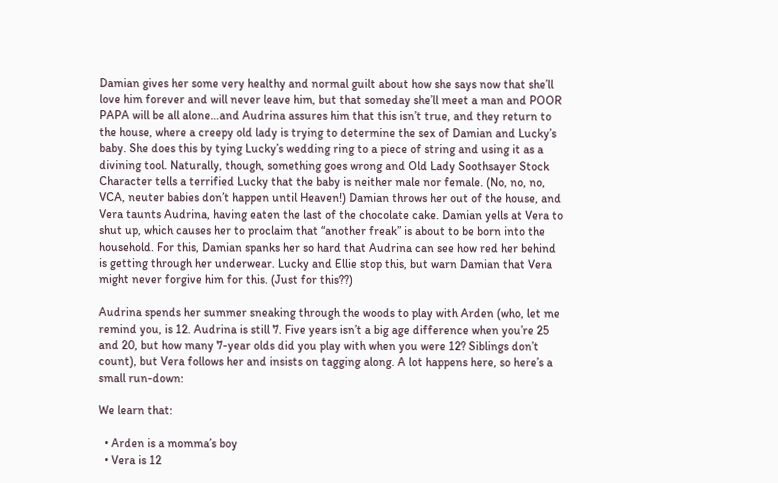Damian gives her some very healthy and normal guilt about how she says now that she’ll love him forever and will never leave him, but that someday she’ll meet a man and POOR PAPA will be all alone…and Audrina assures him that this isn’t true, and they return to the house, where a creepy old lady is trying to determine the sex of Damian and Lucky’s baby. She does this by tying Lucky’s wedding ring to a piece of string and using it as a divining tool. Naturally, though, something goes wrong and Old Lady Soothsayer Stock Character tells a terrified Lucky that the baby is neither male nor female. (No, no, no, VCA, neuter babies don’t happen until Heaven!) Damian throws her out of the house, and Vera taunts Audrina, having eaten the last of the chocolate cake. Damian yells at Vera to shut up, which causes her to proclaim that “another freak” is about to be born into the household. For this, Damian spanks her so hard that Audrina can see how red her behind is getting through her underwear. Lucky and Ellie stop this, but warn Damian that Vera might never forgive him for this. (Just for this??)

Audrina spends her summer sneaking through the woods to play with Arden (who, let me remind you, is 12. Audrina is still 7. Five years isn’t a big age difference when you’re 25 and 20, but how many 7-year olds did you play with when you were 12? Siblings don’t count), but Vera follows her and insists on tagging along. A lot happens here, so here’s a small run-down:

We learn that:

  • Arden is a momma’s boy
  • Vera is 12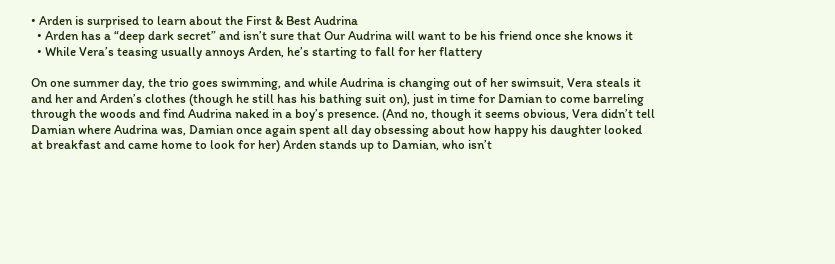• Arden is surprised to learn about the First & Best Audrina
  • Arden has a “deep dark secret” and isn’t sure that Our Audrina will want to be his friend once she knows it
  • While Vera’s teasing usually annoys Arden, he’s starting to fall for her flattery

On one summer day, the trio goes swimming, and while Audrina is changing out of her swimsuit, Vera steals it and her and Arden’s clothes (though he still has his bathing suit on), just in time for Damian to come barreling through the woods and find Audrina naked in a boy’s presence. (And no, though it seems obvious, Vera didn’t tell Damian where Audrina was, Damian once again spent all day obsessing about how happy his daughter looked at breakfast and came home to look for her) Arden stands up to Damian, who isn’t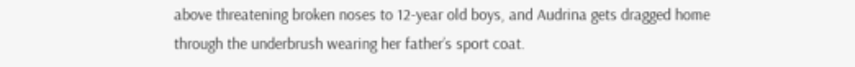above threatening broken noses to 12-year old boys, and Audrina gets dragged home through the underbrush wearing her father’s sport coat.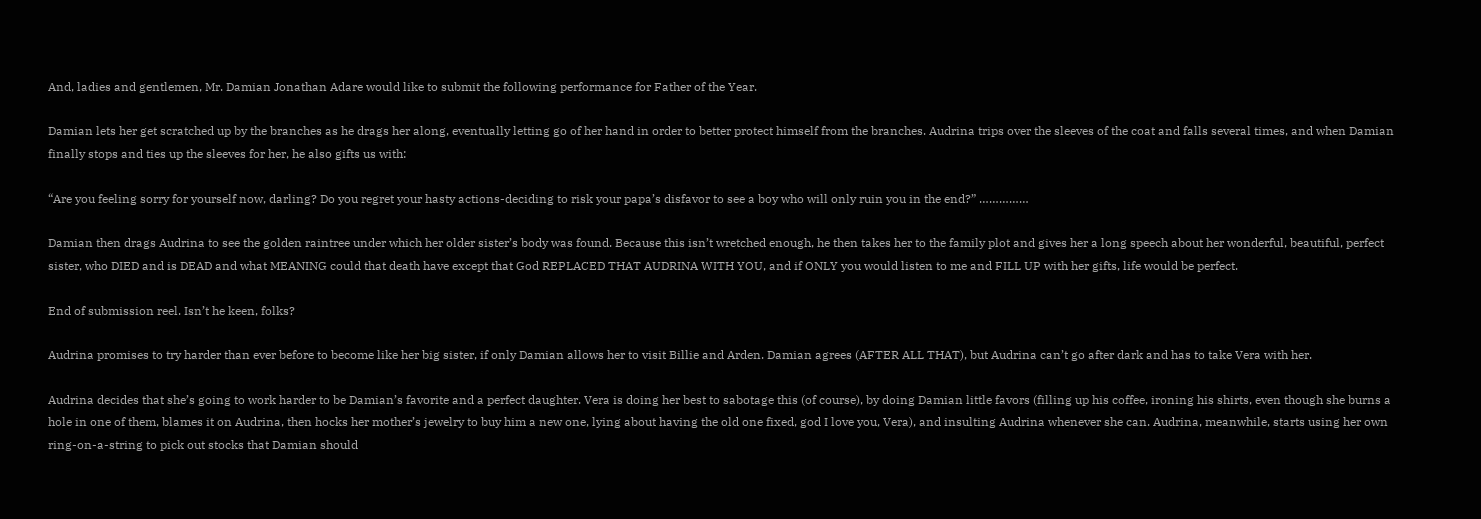And, ladies and gentlemen, Mr. Damian Jonathan Adare would like to submit the following performance for Father of the Year.

Damian lets her get scratched up by the branches as he drags her along, eventually letting go of her hand in order to better protect himself from the branches. Audrina trips over the sleeves of the coat and falls several times, and when Damian finally stops and ties up the sleeves for her, he also gifts us with:

“Are you feeling sorry for yourself now, darling? Do you regret your hasty actions-deciding to risk your papa’s disfavor to see a boy who will only ruin you in the end?” ……………

Damian then drags Audrina to see the golden raintree under which her older sister’s body was found. Because this isn’t wretched enough, he then takes her to the family plot and gives her a long speech about her wonderful, beautiful, perfect sister, who DIED and is DEAD and what MEANING could that death have except that God REPLACED THAT AUDRINA WITH YOU, and if ONLY you would listen to me and FILL UP with her gifts, life would be perfect.

End of submission reel. Isn’t he keen, folks?

Audrina promises to try harder than ever before to become like her big sister, if only Damian allows her to visit Billie and Arden. Damian agrees (AFTER ALL THAT), but Audrina can’t go after dark and has to take Vera with her.

Audrina decides that she’s going to work harder to be Damian’s favorite and a perfect daughter. Vera is doing her best to sabotage this (of course), by doing Damian little favors (filling up his coffee, ironing his shirts, even though she burns a hole in one of them, blames it on Audrina, then hocks her mother’s jewelry to buy him a new one, lying about having the old one fixed, god I love you, Vera), and insulting Audrina whenever she can. Audrina, meanwhile, starts using her own ring-on-a-string to pick out stocks that Damian should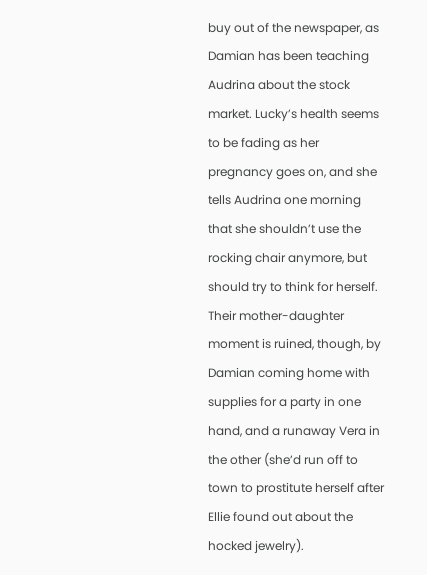buy out of the newspaper, as Damian has been teaching Audrina about the stock market. Lucky’s health seems to be fading as her pregnancy goes on, and she tells Audrina one morning that she shouldn’t use the rocking chair anymore, but should try to think for herself. Their mother-daughter moment is ruined, though, by Damian coming home with supplies for a party in one hand, and a runaway Vera in the other (she’d run off to town to prostitute herself after Ellie found out about the hocked jewelry).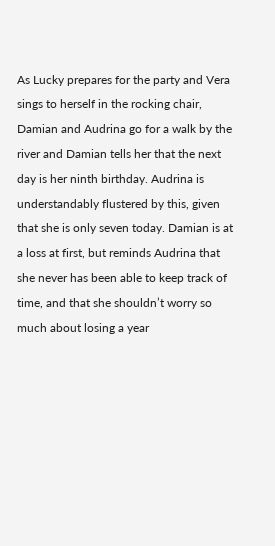As Lucky prepares for the party and Vera sings to herself in the rocking chair, Damian and Audrina go for a walk by the river and Damian tells her that the next day is her ninth birthday. Audrina is understandably flustered by this, given that she is only seven today. Damian is at a loss at first, but reminds Audrina that she never has been able to keep track of time, and that she shouldn’t worry so much about losing a year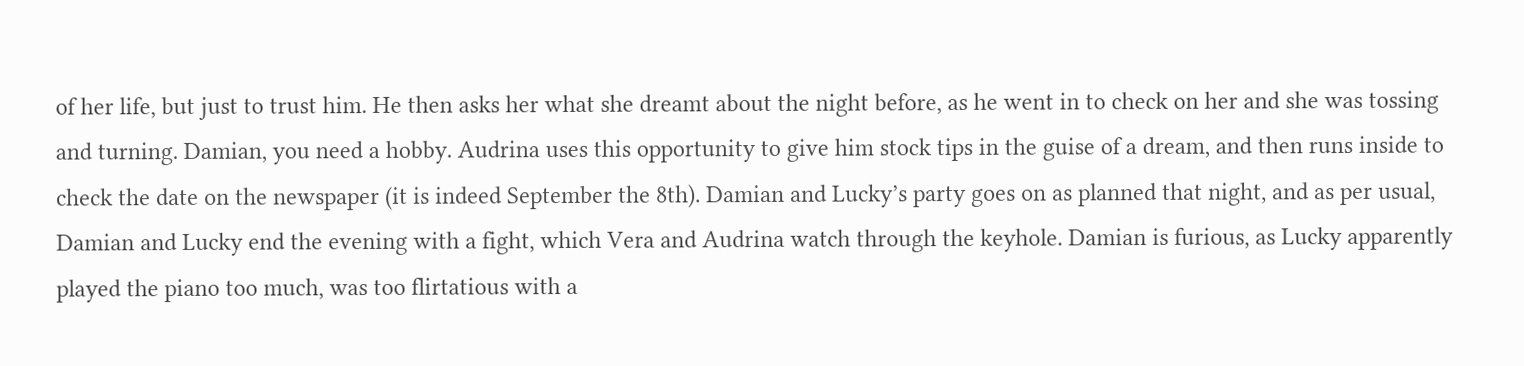of her life, but just to trust him. He then asks her what she dreamt about the night before, as he went in to check on her and she was tossing and turning. Damian, you need a hobby. Audrina uses this opportunity to give him stock tips in the guise of a dream, and then runs inside to check the date on the newspaper (it is indeed September the 8th). Damian and Lucky’s party goes on as planned that night, and as per usual, Damian and Lucky end the evening with a fight, which Vera and Audrina watch through the keyhole. Damian is furious, as Lucky apparently played the piano too much, was too flirtatious with a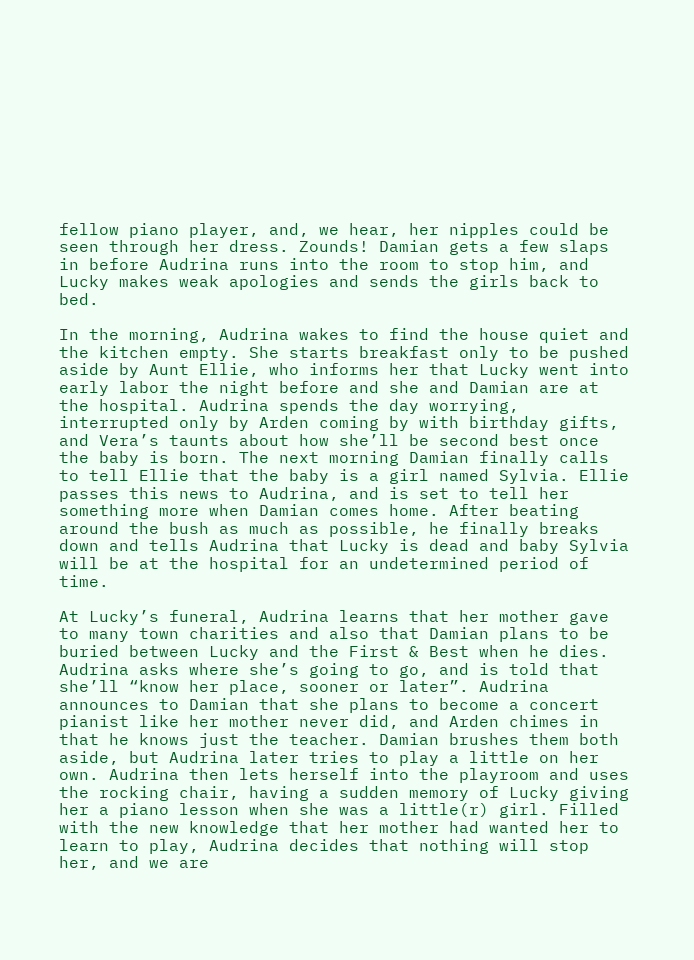fellow piano player, and, we hear, her nipples could be seen through her dress. Zounds! Damian gets a few slaps in before Audrina runs into the room to stop him, and Lucky makes weak apologies and sends the girls back to bed.

In the morning, Audrina wakes to find the house quiet and the kitchen empty. She starts breakfast only to be pushed aside by Aunt Ellie, who informs her that Lucky went into early labor the night before and she and Damian are at the hospital. Audrina spends the day worrying, interrupted only by Arden coming by with birthday gifts, and Vera’s taunts about how she’ll be second best once the baby is born. The next morning Damian finally calls to tell Ellie that the baby is a girl named Sylvia. Ellie passes this news to Audrina, and is set to tell her something more when Damian comes home. After beating around the bush as much as possible, he finally breaks down and tells Audrina that Lucky is dead and baby Sylvia will be at the hospital for an undetermined period of time.

At Lucky’s funeral, Audrina learns that her mother gave to many town charities and also that Damian plans to be buried between Lucky and the First & Best when he dies. Audrina asks where she’s going to go, and is told that she’ll “know her place, sooner or later”. Audrina announces to Damian that she plans to become a concert pianist like her mother never did, and Arden chimes in that he knows just the teacher. Damian brushes them both aside, but Audrina later tries to play a little on her own. Audrina then lets herself into the playroom and uses the rocking chair, having a sudden memory of Lucky giving her a piano lesson when she was a little(r) girl. Filled with the new knowledge that her mother had wanted her to learn to play, Audrina decides that nothing will stop her, and we are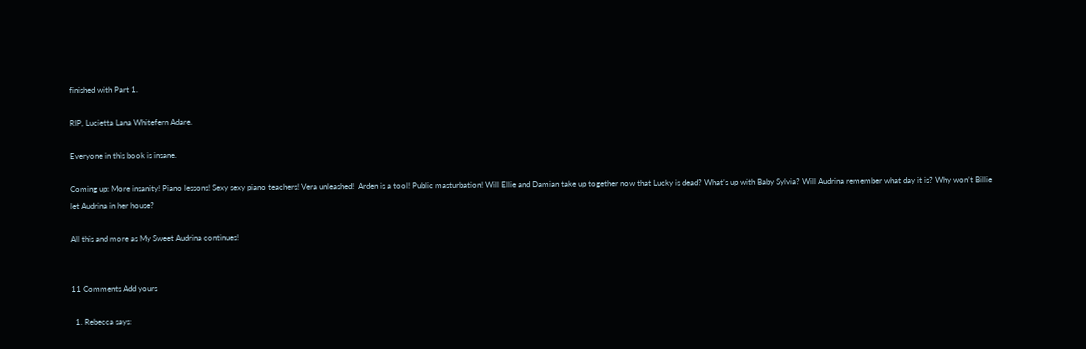finished with Part 1.

RIP, Lucietta Lana Whitefern Adare.

Everyone in this book is insane.

Coming up: More insanity! Piano lessons! Sexy sexy piano teachers! Vera unleashed!  Arden is a tool! Public masturbation! Will Ellie and Damian take up together now that Lucky is dead? What’s up with Baby Sylvia? Will Audrina remember what day it is? Why won’t Billie let Audrina in her house?

All this and more as My Sweet Audrina continues!


11 Comments Add yours

  1. Rebecca says: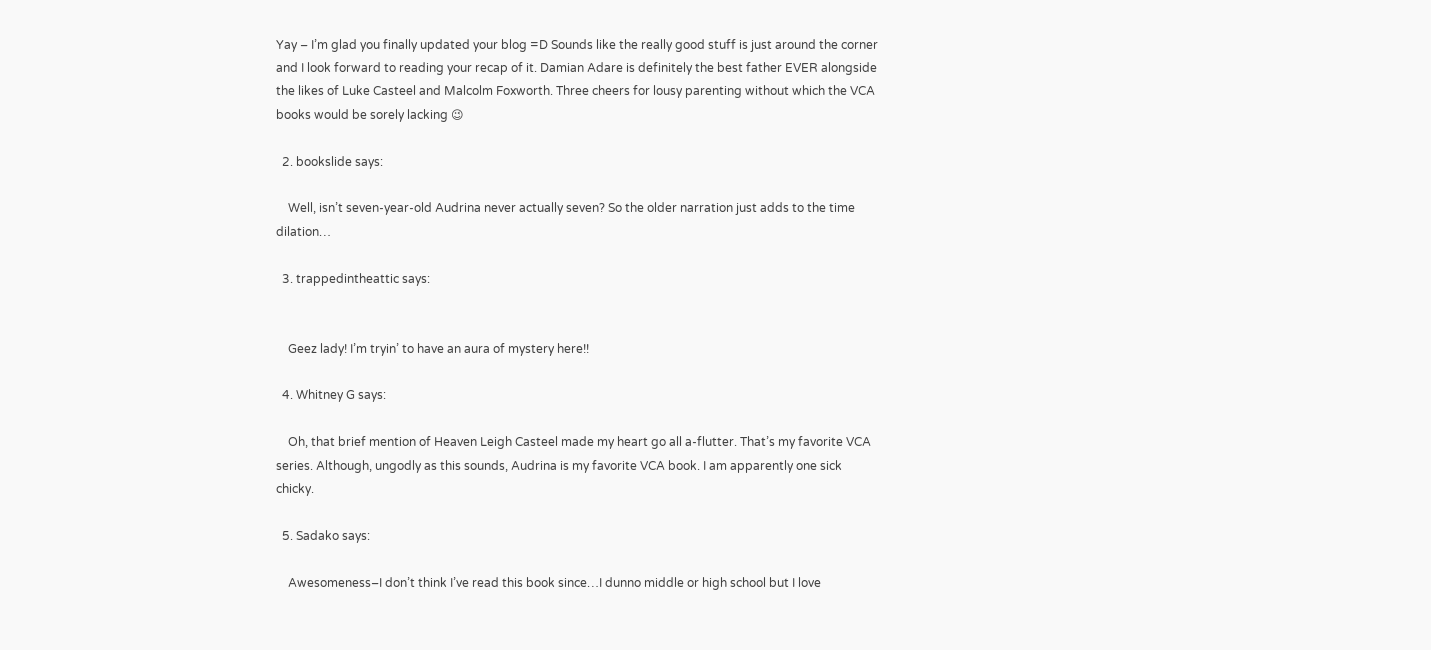Yay – I’m glad you finally updated your blog =D Sounds like the really good stuff is just around the corner and I look forward to reading your recap of it. Damian Adare is definitely the best father EVER alongside the likes of Luke Casteel and Malcolm Foxworth. Three cheers for lousy parenting without which the VCA books would be sorely lacking 😉

  2. bookslide says:

    Well, isn’t seven-year-old Audrina never actually seven? So the older narration just adds to the time dilation…

  3. trappedintheattic says:


    Geez lady! I’m tryin’ to have an aura of mystery here!!

  4. Whitney G says:

    Oh, that brief mention of Heaven Leigh Casteel made my heart go all a-flutter. That’s my favorite VCA series. Although, ungodly as this sounds, Audrina is my favorite VCA book. I am apparently one sick chicky.

  5. Sadako says:

    Awesomeness–I don’t think I’ve read this book since…I dunno middle or high school but I love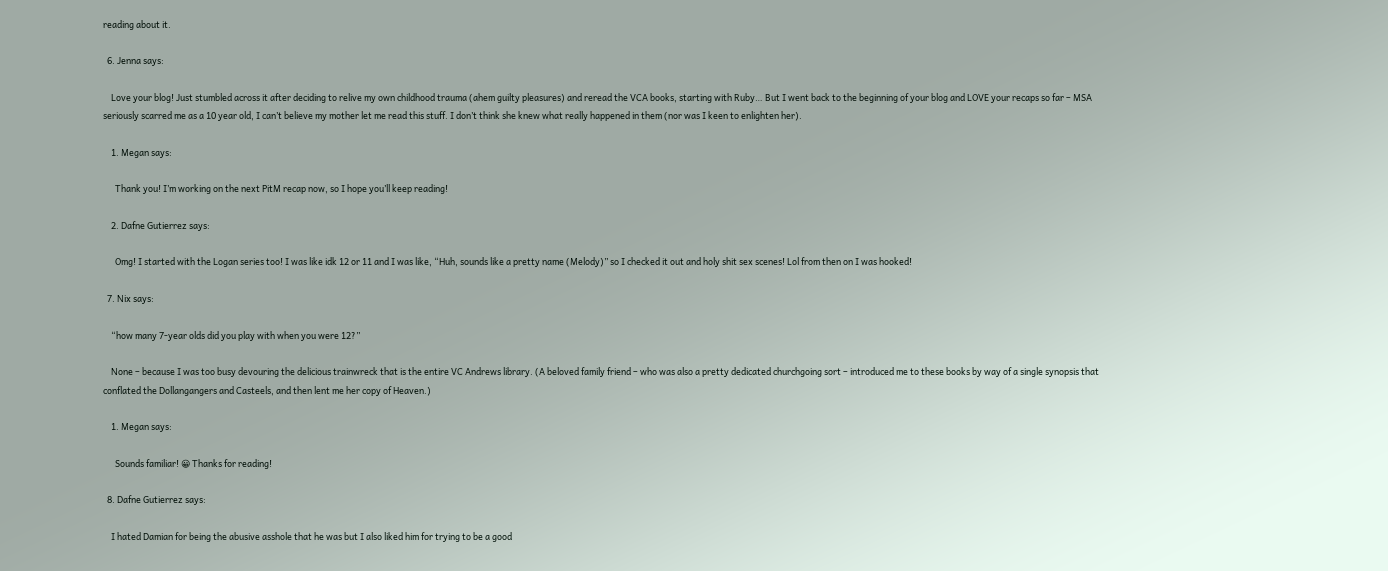reading about it.

  6. Jenna says:

    Love your blog! Just stumbled across it after deciding to relive my own childhood trauma (ahem guilty pleasures) and reread the VCA books, starting with Ruby… But I went back to the beginning of your blog and LOVE your recaps so far – MSA seriously scarred me as a 10 year old, I can’t believe my mother let me read this stuff. I don’t think she knew what really happened in them (nor was I keen to enlighten her).

    1. Megan says:

      Thank you! I’m working on the next PitM recap now, so I hope you’ll keep reading!

    2. Dafne Gutierrez says:

      Omg! I started with the Logan series too! I was like idk 12 or 11 and I was like, “Huh, sounds like a pretty name (Melody)” so I checked it out and holy shit sex scenes! Lol from then on I was hooked!

  7. Nix says:

    “how many 7-year olds did you play with when you were 12?”

    None – because I was too busy devouring the delicious trainwreck that is the entire VC Andrews library. (A beloved family friend – who was also a pretty dedicated churchgoing sort – introduced me to these books by way of a single synopsis that conflated the Dollangangers and Casteels, and then lent me her copy of Heaven.)

    1. Megan says:

      Sounds familiar! 😀 Thanks for reading!

  8. Dafne Gutierrez says:

    I hated Damian for being the abusive asshole that he was but I also liked him for trying to be a good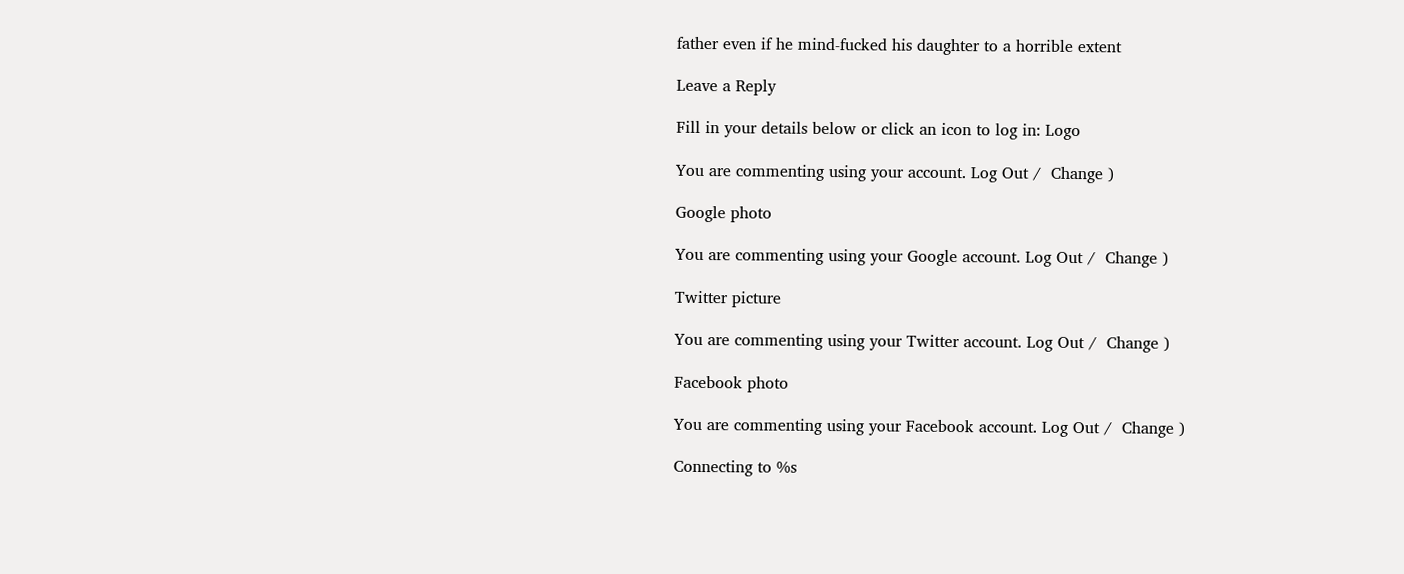father even if he mind-fucked his daughter to a horrible extent

Leave a Reply

Fill in your details below or click an icon to log in: Logo

You are commenting using your account. Log Out /  Change )

Google photo

You are commenting using your Google account. Log Out /  Change )

Twitter picture

You are commenting using your Twitter account. Log Out /  Change )

Facebook photo

You are commenting using your Facebook account. Log Out /  Change )

Connecting to %s